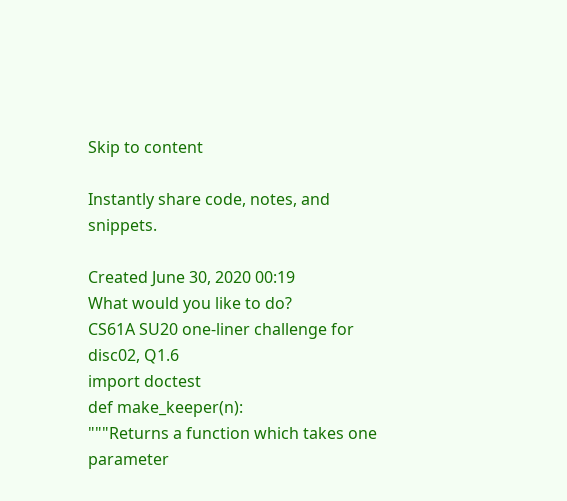Skip to content

Instantly share code, notes, and snippets.

Created June 30, 2020 00:19
What would you like to do?
CS61A SU20 one-liner challenge for disc02, Q1.6
import doctest
def make_keeper(n):
"""Returns a function which takes one parameter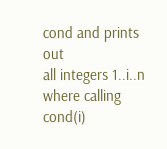cond and prints out
all integers 1..i..n where calling cond(i)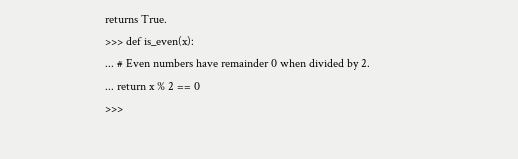returns True.
>>> def is_even(x):
... # Even numbers have remainder 0 when divided by 2.
... return x % 2 == 0
>>>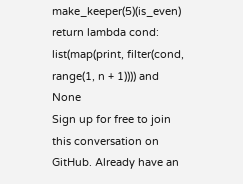make_keeper(5)(is_even)
return lambda cond: list(map(print, filter(cond, range(1, n + 1)))) and None
Sign up for free to join this conversation on GitHub. Already have an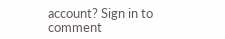account? Sign in to comment